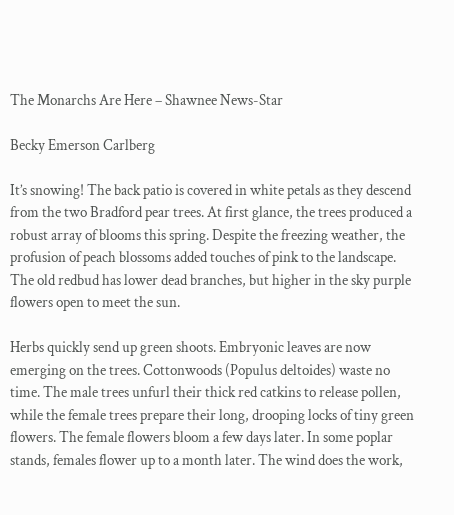The Monarchs Are Here – Shawnee News-Star

Becky Emerson Carlberg

It’s snowing! The back patio is covered in white petals as they descend from the two Bradford pear trees. At first glance, the trees produced a robust array of blooms this spring. Despite the freezing weather, the profusion of peach blossoms added touches of pink to the landscape. The old redbud has lower dead branches, but higher in the sky purple flowers open to meet the sun.

Herbs quickly send up green shoots. Embryonic leaves are now emerging on the trees. Cottonwoods (Populus deltoides) waste no time. The male trees unfurl their thick red catkins to release pollen, while the female trees prepare their long, drooping locks of tiny green flowers. The female flowers bloom a few days later. In some poplar stands, females flower up to a month later. The wind does the work,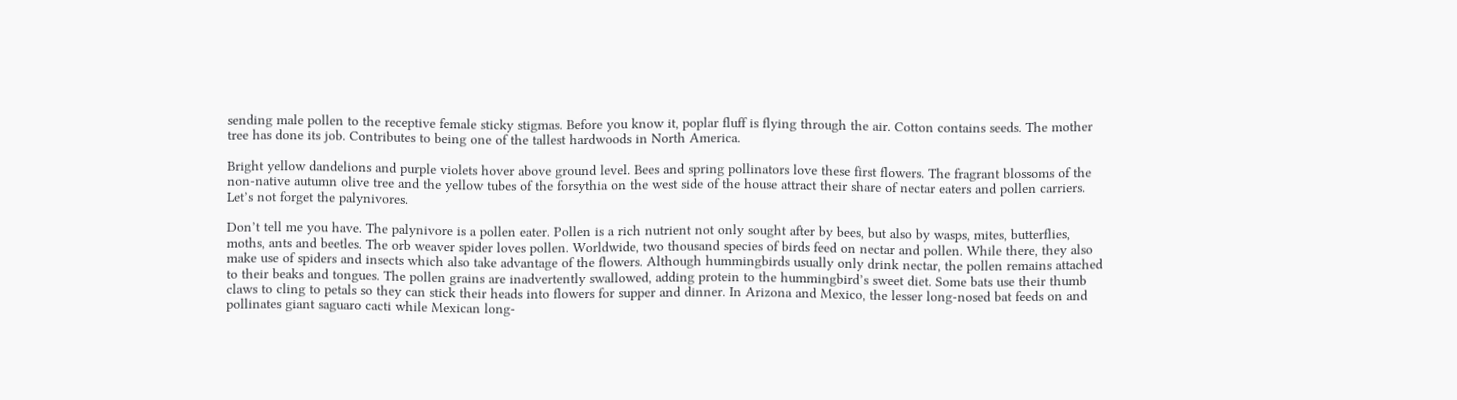sending male pollen to the receptive female sticky stigmas. Before you know it, poplar fluff is flying through the air. Cotton contains seeds. The mother tree has done its job. Contributes to being one of the tallest hardwoods in North America.

Bright yellow dandelions and purple violets hover above ground level. Bees and spring pollinators love these first flowers. The fragrant blossoms of the non-native autumn olive tree and the yellow tubes of the forsythia on the west side of the house attract their share of nectar eaters and pollen carriers. Let’s not forget the palynivores.

Don’t tell me you have. The palynivore is a pollen eater. Pollen is a rich nutrient not only sought after by bees, but also by wasps, mites, butterflies, moths, ants and beetles. The orb weaver spider loves pollen. Worldwide, two thousand species of birds feed on nectar and pollen. While there, they also make use of spiders and insects which also take advantage of the flowers. Although hummingbirds usually only drink nectar, the pollen remains attached to their beaks and tongues. The pollen grains are inadvertently swallowed, adding protein to the hummingbird’s sweet diet. Some bats use their thumb claws to cling to petals so they can stick their heads into flowers for supper and dinner. In Arizona and Mexico, the lesser long-nosed bat feeds on and pollinates giant saguaro cacti while Mexican long-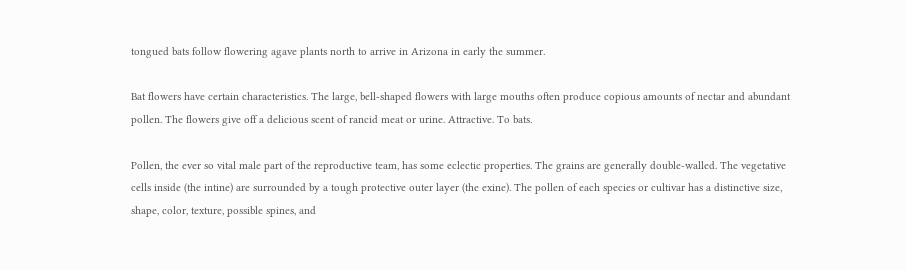tongued bats follow flowering agave plants north to arrive in Arizona in early the summer.

Bat flowers have certain characteristics. The large, bell-shaped flowers with large mouths often produce copious amounts of nectar and abundant pollen. The flowers give off a delicious scent of rancid meat or urine. Attractive. To bats.

Pollen, the ever so vital male part of the reproductive team, has some eclectic properties. The grains are generally double-walled. The vegetative cells inside (the intine) are surrounded by a tough protective outer layer (the exine). The pollen of each species or cultivar has a distinctive size, shape, color, texture, possible spines, and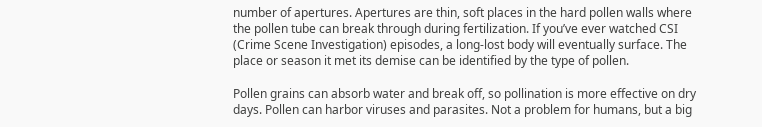number of apertures. Apertures are thin, soft places in the hard pollen walls where the pollen tube can break through during fertilization. If you’ve ever watched CSI (Crime Scene Investigation) episodes, a long-lost body will eventually surface. The place or season it met its demise can be identified by the type of pollen.

Pollen grains can absorb water and break off, so pollination is more effective on dry days. Pollen can harbor viruses and parasites. Not a problem for humans, but a big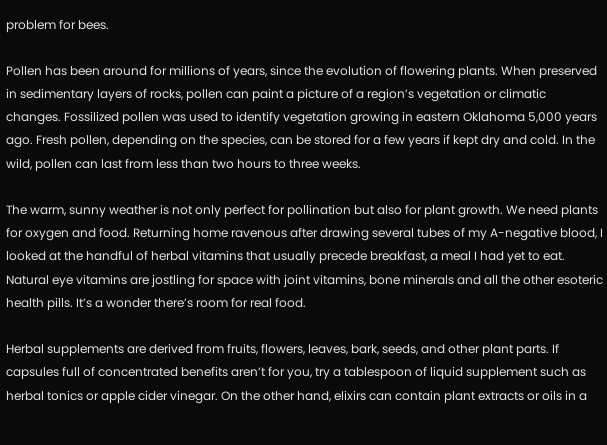problem for bees.

Pollen has been around for millions of years, since the evolution of flowering plants. When preserved in sedimentary layers of rocks, pollen can paint a picture of a region’s vegetation or climatic changes. Fossilized pollen was used to identify vegetation growing in eastern Oklahoma 5,000 years ago. Fresh pollen, depending on the species, can be stored for a few years if kept dry and cold. In the wild, pollen can last from less than two hours to three weeks.

The warm, sunny weather is not only perfect for pollination but also for plant growth. We need plants for oxygen and food. Returning home ravenous after drawing several tubes of my A-negative blood, I looked at the handful of herbal vitamins that usually precede breakfast, a meal I had yet to eat. Natural eye vitamins are jostling for space with joint vitamins, bone minerals and all the other esoteric health pills. It’s a wonder there’s room for real food.

Herbal supplements are derived from fruits, flowers, leaves, bark, seeds, and other plant parts. If capsules full of concentrated benefits aren’t for you, try a tablespoon of liquid supplement such as herbal tonics or apple cider vinegar. On the other hand, elixirs can contain plant extracts or oils in a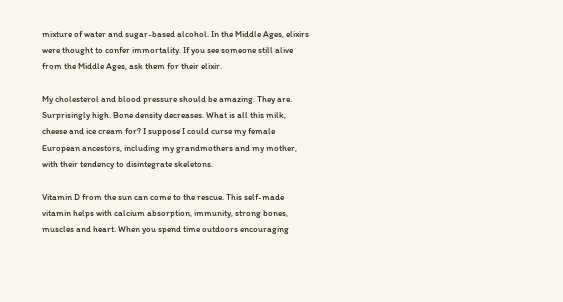mixture of water and sugar-based alcohol. In the Middle Ages, elixirs were thought to confer immortality. If you see someone still alive from the Middle Ages, ask them for their elixir.

My cholesterol and blood pressure should be amazing. They are. Surprisingly high. Bone density decreases. What is all this milk, cheese and ice cream for? I suppose I could curse my female European ancestors, including my grandmothers and my mother, with their tendency to disintegrate skeletons.

Vitamin D from the sun can come to the rescue. This self-made vitamin helps with calcium absorption, immunity, strong bones, muscles and heart. When you spend time outdoors encouraging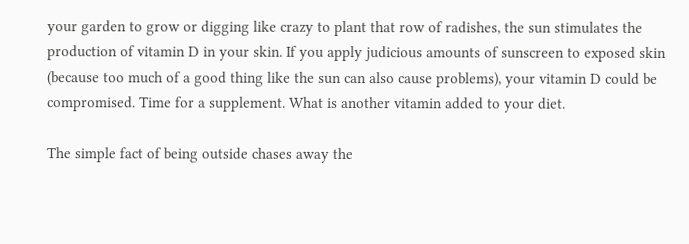your garden to grow or digging like crazy to plant that row of radishes, the sun stimulates the production of vitamin D in your skin. If you apply judicious amounts of sunscreen to exposed skin (because too much of a good thing like the sun can also cause problems), your vitamin D could be compromised. Time for a supplement. What is another vitamin added to your diet.

The simple fact of being outside chases away the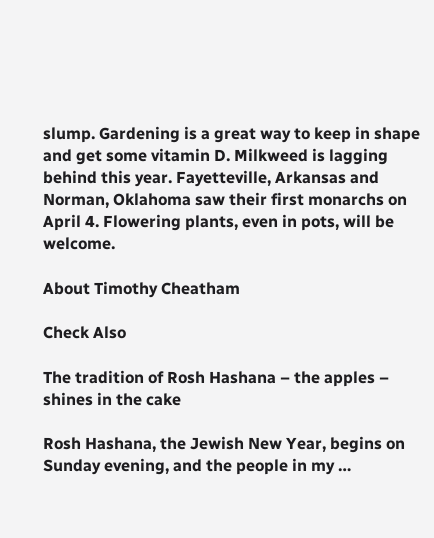slump. Gardening is a great way to keep in shape and get some vitamin D. Milkweed is lagging behind this year. Fayetteville, Arkansas and Norman, Oklahoma saw their first monarchs on April 4. Flowering plants, even in pots, will be welcome.

About Timothy Cheatham

Check Also

The tradition of Rosh Hashana – the apples – shines in the cake

Rosh Hashana, the Jewish New Year, begins on Sunday evening, and the people in my …